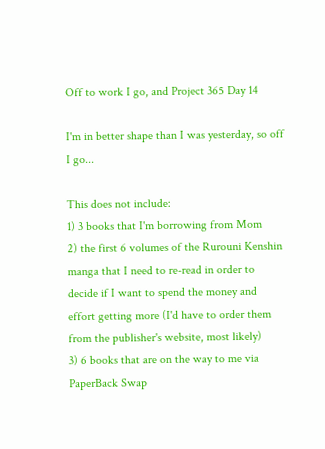Off to work I go, and Project 365 Day 14

I'm in better shape than I was yesterday, so off I go...

This does not include:
1) 3 books that I'm borrowing from Mom
2) the first 6 volumes of the Rurouni Kenshin manga that I need to re-read in order to decide if I want to spend the money and effort getting more (I'd have to order them from the publisher's website, most likely)
3) 6 books that are on the way to me via PaperBack Swap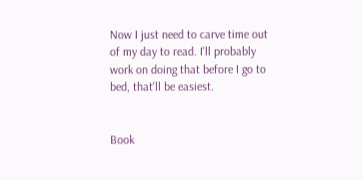Now I just need to carve time out of my day to read. I'll probably work on doing that before I go to bed, that'll be easiest.


Book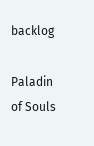backlog

Paladin of Souls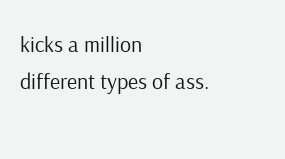kicks a million different types of ass.